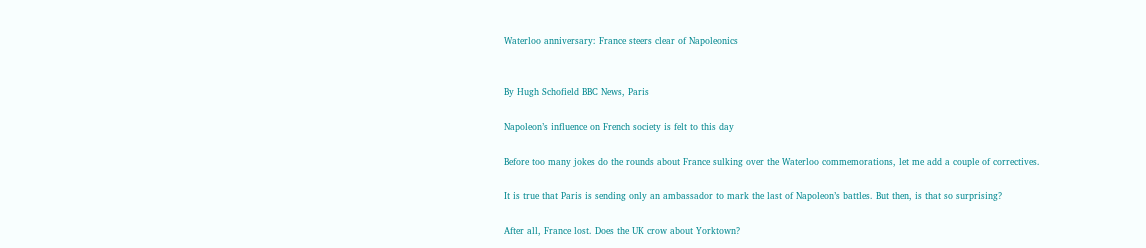Waterloo anniversary: France steers clear of Napoleonics


By Hugh Schofield BBC News, Paris

Napoleon’s influence on French society is felt to this day

Before too many jokes do the rounds about France sulking over the Waterloo commemorations, let me add a couple of correctives.

It is true that Paris is sending only an ambassador to mark the last of Napoleon’s battles. But then, is that so surprising?

After all, France lost. Does the UK crow about Yorktown?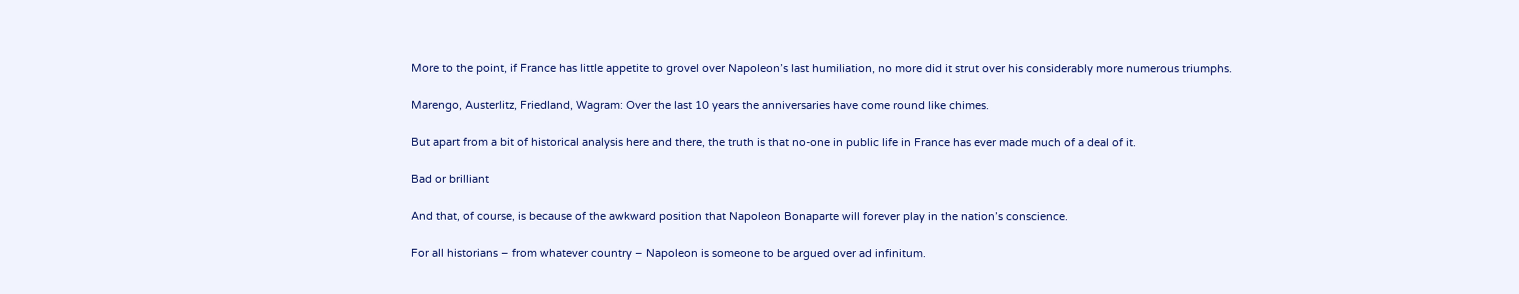More to the point, if France has little appetite to grovel over Napoleon’s last humiliation, no more did it strut over his considerably more numerous triumphs.

Marengo, Austerlitz, Friedland, Wagram: Over the last 10 years the anniversaries have come round like chimes.

But apart from a bit of historical analysis here and there, the truth is that no-one in public life in France has ever made much of a deal of it.

Bad or brilliant

And that, of course, is because of the awkward position that Napoleon Bonaparte will forever play in the nation’s conscience.

For all historians – from whatever country – Napoleon is someone to be argued over ad infinitum.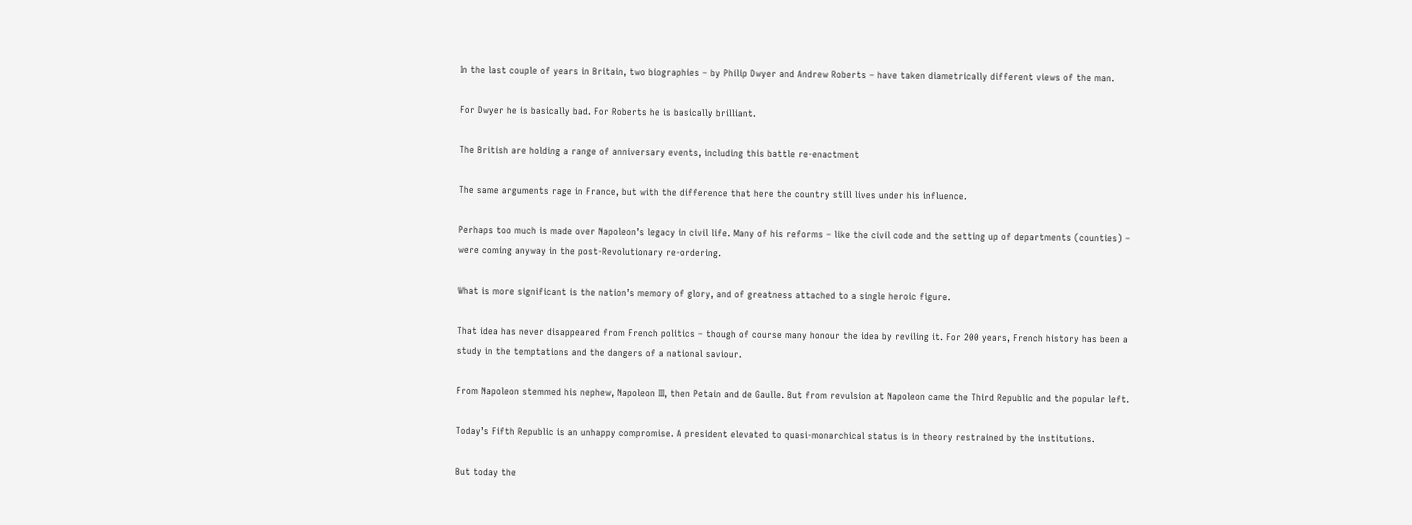In the last couple of years in Britain, two biographies – by Philip Dwyer and Andrew Roberts – have taken diametrically different views of the man.

For Dwyer he is basically bad. For Roberts he is basically brilliant.

The British are holding a range of anniversary events, including this battle re-enactment

The same arguments rage in France, but with the difference that here the country still lives under his influence.

Perhaps too much is made over Napoleon’s legacy in civil life. Many of his reforms – like the civil code and the setting up of departments (counties) – were coming anyway in the post-Revolutionary re-ordering.

What is more significant is the nation’s memory of glory, and of greatness attached to a single heroic figure.

That idea has never disappeared from French politics – though of course many honour the idea by reviling it. For 200 years, French history has been a study in the temptations and the dangers of a national saviour.

From Napoleon stemmed his nephew, Napoleon III, then Petain and de Gaulle. But from revulsion at Napoleon came the Third Republic and the popular left.

Today’s Fifth Republic is an unhappy compromise. A president elevated to quasi-monarchical status is in theory restrained by the institutions.

But today the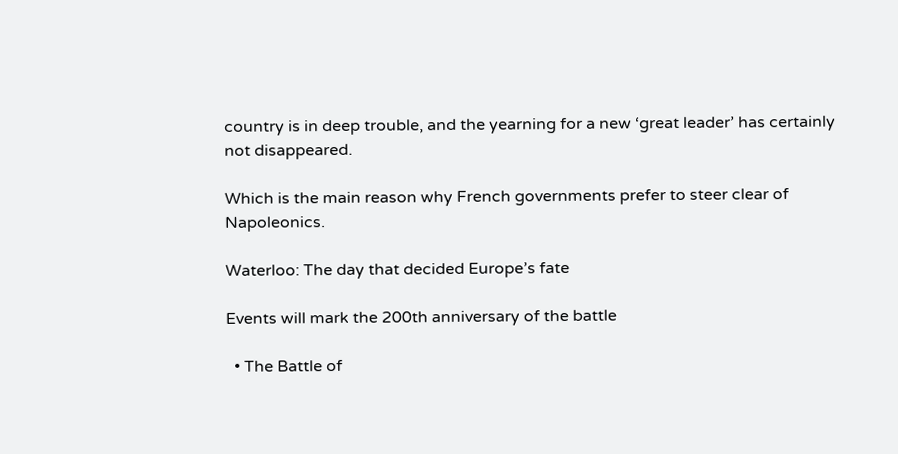country is in deep trouble, and the yearning for a new ‘great leader’ has certainly not disappeared.

Which is the main reason why French governments prefer to steer clear of Napoleonics.

Waterloo: The day that decided Europe’s fate

Events will mark the 200th anniversary of the battle

  • The Battle of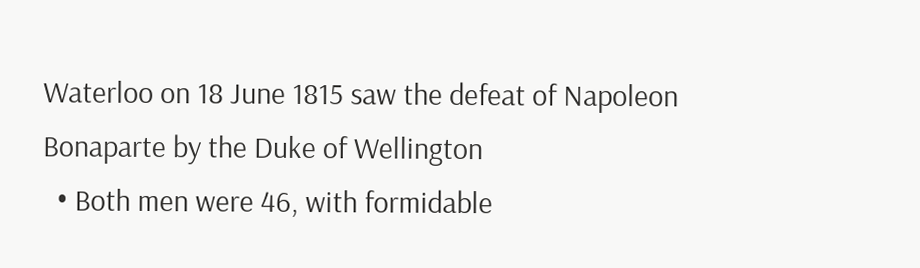Waterloo on 18 June 1815 saw the defeat of Napoleon Bonaparte by the Duke of Wellington
  • Both men were 46, with formidable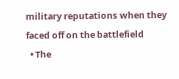military reputations when they faced off on the battlefield
  • The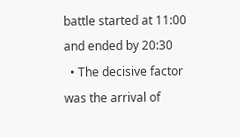battle started at 11:00 and ended by 20:30
  • The decisive factor was the arrival of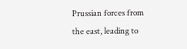Prussian forces from the east, leading to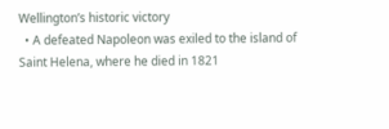Wellington’s historic victory
  • A defeated Napoleon was exiled to the island of Saint Helena, where he died in 1821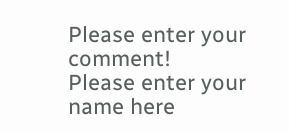Please enter your comment!
Please enter your name here